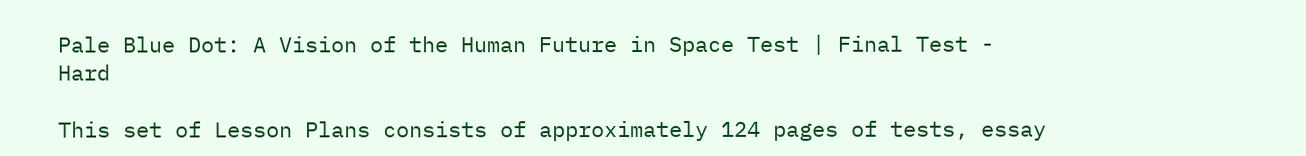Pale Blue Dot: A Vision of the Human Future in Space Test | Final Test - Hard

This set of Lesson Plans consists of approximately 124 pages of tests, essay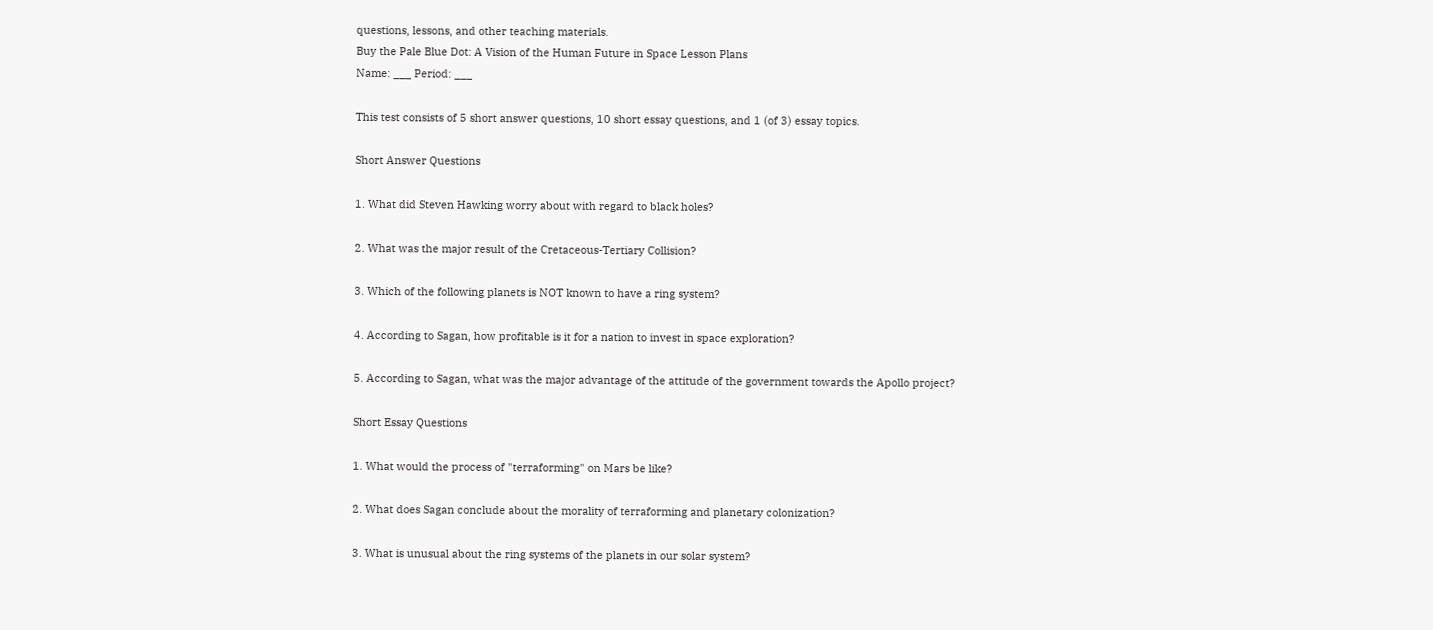questions, lessons, and other teaching materials.
Buy the Pale Blue Dot: A Vision of the Human Future in Space Lesson Plans
Name: ___ Period: ___

This test consists of 5 short answer questions, 10 short essay questions, and 1 (of 3) essay topics.

Short Answer Questions

1. What did Steven Hawking worry about with regard to black holes?

2. What was the major result of the Cretaceous-Tertiary Collision?

3. Which of the following planets is NOT known to have a ring system?

4. According to Sagan, how profitable is it for a nation to invest in space exploration?

5. According to Sagan, what was the major advantage of the attitude of the government towards the Apollo project?

Short Essay Questions

1. What would the process of "terraforming" on Mars be like?

2. What does Sagan conclude about the morality of terraforming and planetary colonization?

3. What is unusual about the ring systems of the planets in our solar system?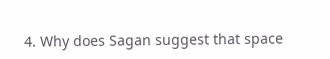4. Why does Sagan suggest that space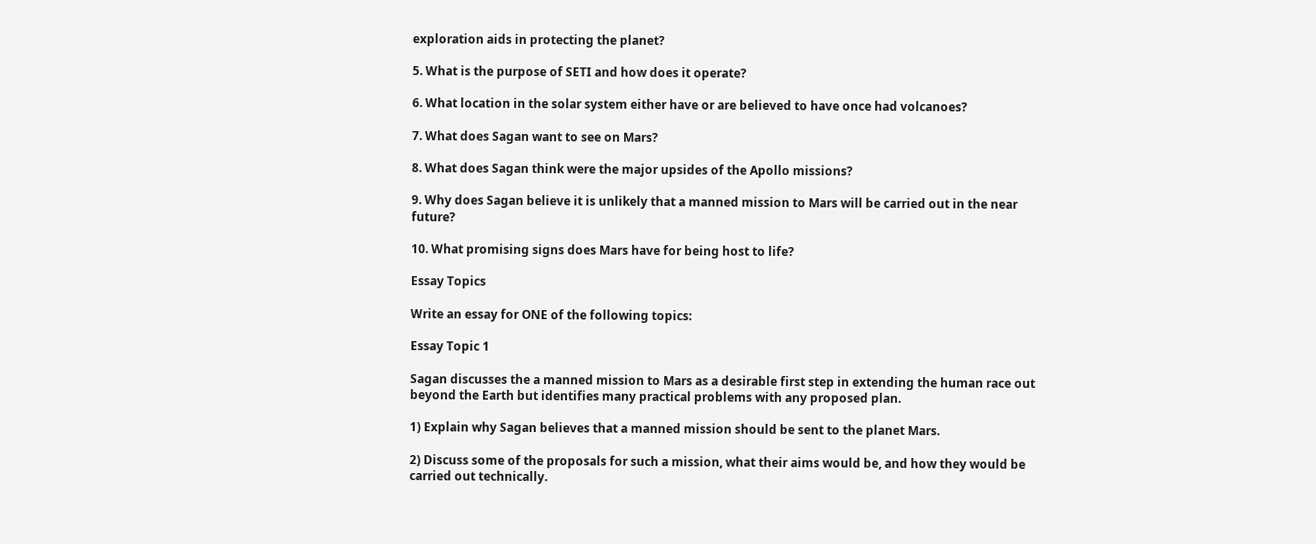exploration aids in protecting the planet?

5. What is the purpose of SETI and how does it operate?

6. What location in the solar system either have or are believed to have once had volcanoes?

7. What does Sagan want to see on Mars?

8. What does Sagan think were the major upsides of the Apollo missions?

9. Why does Sagan believe it is unlikely that a manned mission to Mars will be carried out in the near future?

10. What promising signs does Mars have for being host to life?

Essay Topics

Write an essay for ONE of the following topics:

Essay Topic 1

Sagan discusses the a manned mission to Mars as a desirable first step in extending the human race out beyond the Earth but identifies many practical problems with any proposed plan.

1) Explain why Sagan believes that a manned mission should be sent to the planet Mars.

2) Discuss some of the proposals for such a mission, what their aims would be, and how they would be carried out technically.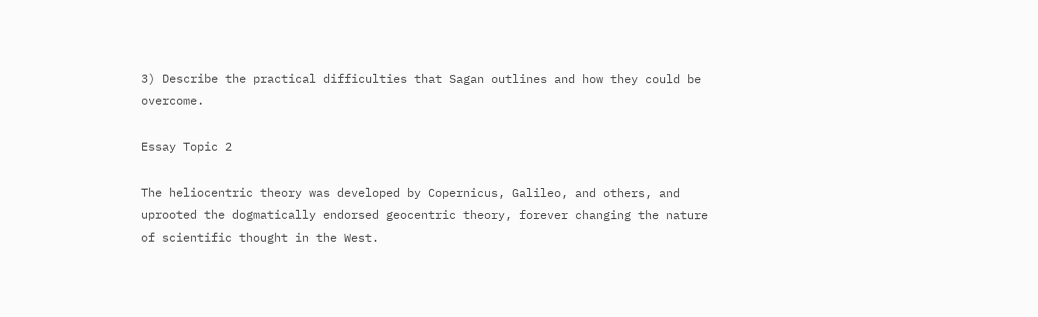3) Describe the practical difficulties that Sagan outlines and how they could be overcome.

Essay Topic 2

The heliocentric theory was developed by Copernicus, Galileo, and others, and uprooted the dogmatically endorsed geocentric theory, forever changing the nature of scientific thought in the West.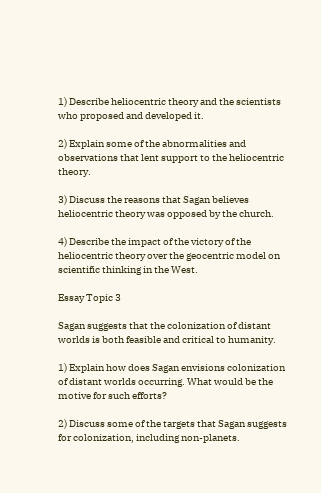1) Describe heliocentric theory and the scientists who proposed and developed it.

2) Explain some of the abnormalities and observations that lent support to the heliocentric theory.

3) Discuss the reasons that Sagan believes heliocentric theory was opposed by the church.

4) Describe the impact of the victory of the heliocentric theory over the geocentric model on scientific thinking in the West.

Essay Topic 3

Sagan suggests that the colonization of distant worlds is both feasible and critical to humanity.

1) Explain how does Sagan envisions colonization of distant worlds occurring. What would be the motive for such efforts?

2) Discuss some of the targets that Sagan suggests for colonization, including non-planets.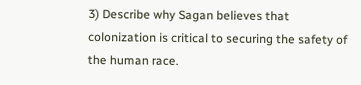3) Describe why Sagan believes that colonization is critical to securing the safety of the human race.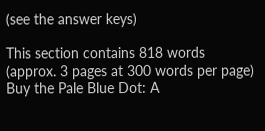(see the answer keys)

This section contains 818 words
(approx. 3 pages at 300 words per page)
Buy the Pale Blue Dot: A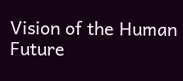Vision of the Human Future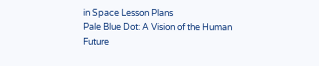in Space Lesson Plans
Pale Blue Dot: A Vision of the Human Future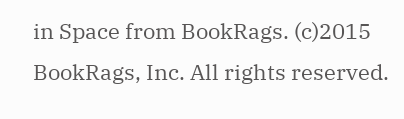in Space from BookRags. (c)2015 BookRags, Inc. All rights reserved.